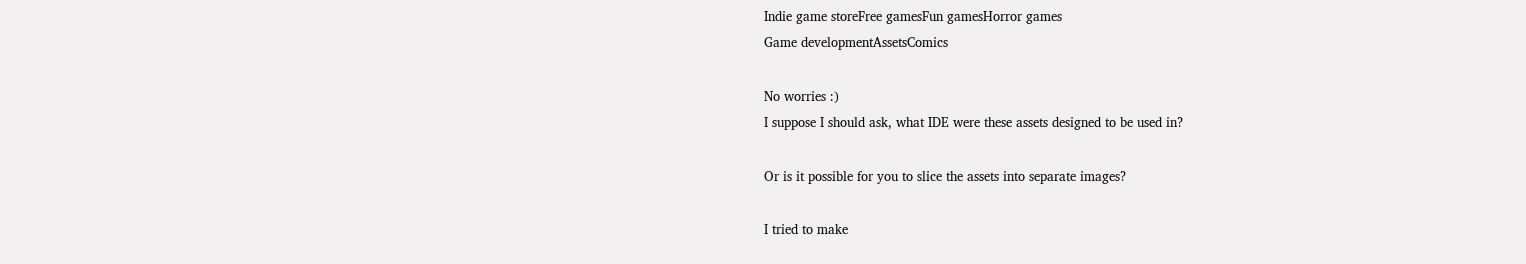Indie game storeFree gamesFun gamesHorror games
Game developmentAssetsComics

No worries :)
I suppose I should ask, what IDE were these assets designed to be used in?

Or is it possible for you to slice the assets into separate images?

I tried to make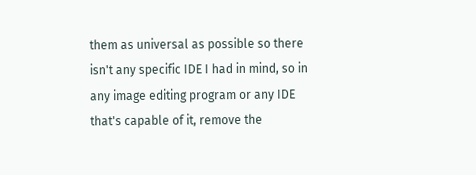them as universal as possible so there isn't any specific IDE I had in mind, so in any image editing program or any IDE that's capable of it, remove the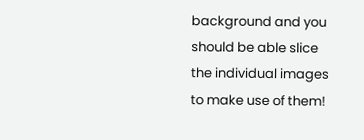background and you should be able slice the individual images to make use of them!